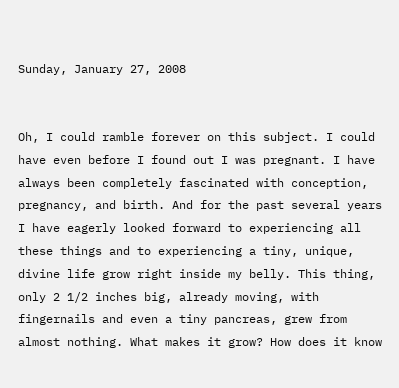Sunday, January 27, 2008


Oh, I could ramble forever on this subject. I could have even before I found out I was pregnant. I have always been completely fascinated with conception, pregnancy, and birth. And for the past several years I have eagerly looked forward to experiencing all these things and to experiencing a tiny, unique, divine life grow right inside my belly. This thing, only 2 1/2 inches big, already moving, with fingernails and even a tiny pancreas, grew from almost nothing. What makes it grow? How does it know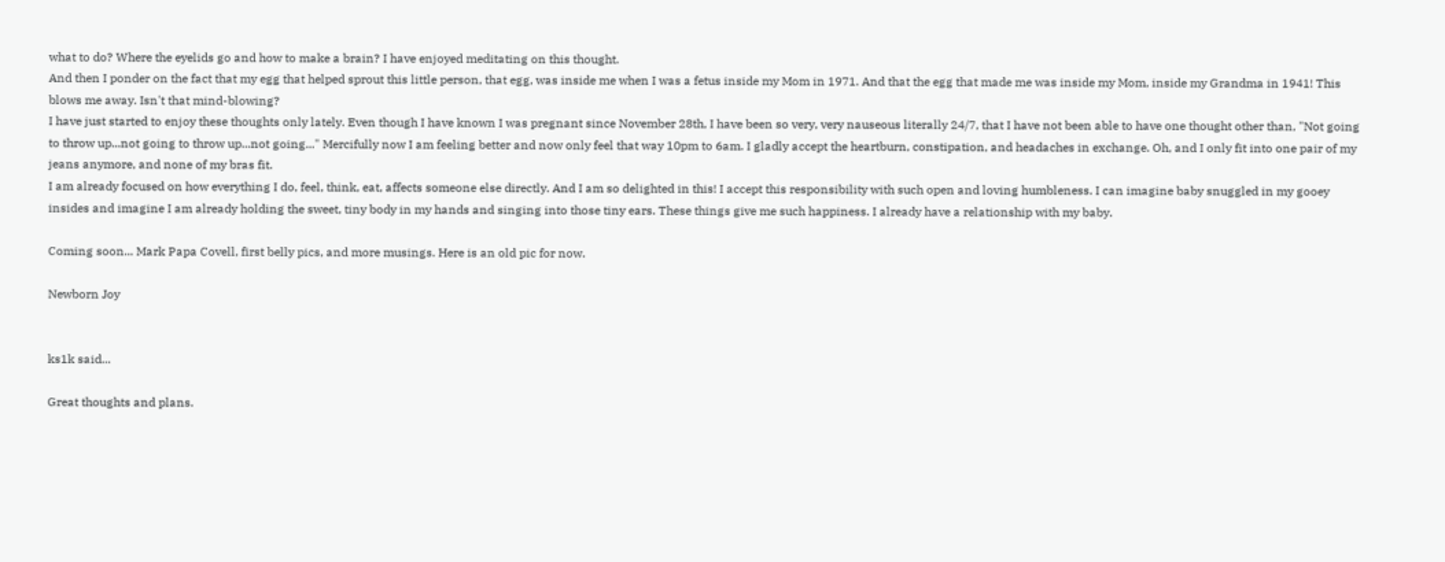what to do? Where the eyelids go and how to make a brain? I have enjoyed meditating on this thought.
And then I ponder on the fact that my egg that helped sprout this little person, that egg, was inside me when I was a fetus inside my Mom in 1971. And that the egg that made me was inside my Mom, inside my Grandma in 1941! This blows me away. Isn't that mind-blowing?
I have just started to enjoy these thoughts only lately. Even though I have known I was pregnant since November 28th, I have been so very, very nauseous literally 24/7, that I have not been able to have one thought other than, "Not going to throw up...not going to throw up...not going..." Mercifully now I am feeling better and now only feel that way 10pm to 6am. I gladly accept the heartburn, constipation, and headaches in exchange. Oh, and I only fit into one pair of my jeans anymore, and none of my bras fit.
I am already focused on how everything I do, feel, think, eat, affects someone else directly. And I am so delighted in this! I accept this responsibility with such open and loving humbleness. I can imagine baby snuggled in my gooey insides and imagine I am already holding the sweet, tiny body in my hands and singing into those tiny ears. These things give me such happiness. I already have a relationship with my baby.

Coming soon... Mark Papa Covell, first belly pics, and more musings. Here is an old pic for now.

Newborn Joy


ks1k said...

Great thoughts and plans.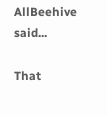AllBeehive said...

That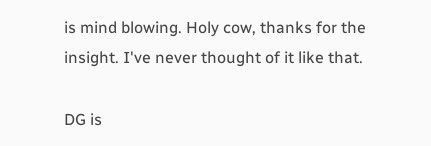is mind blowing. Holy cow, thanks for the insight. I've never thought of it like that.

DG is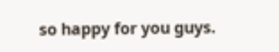so happy for you guys.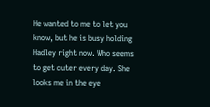He wanted to me to let you know, but he is busy holding Hadley right now. Who seems to get cuter every day. She looks me in the eye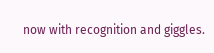now with recognition and giggles.